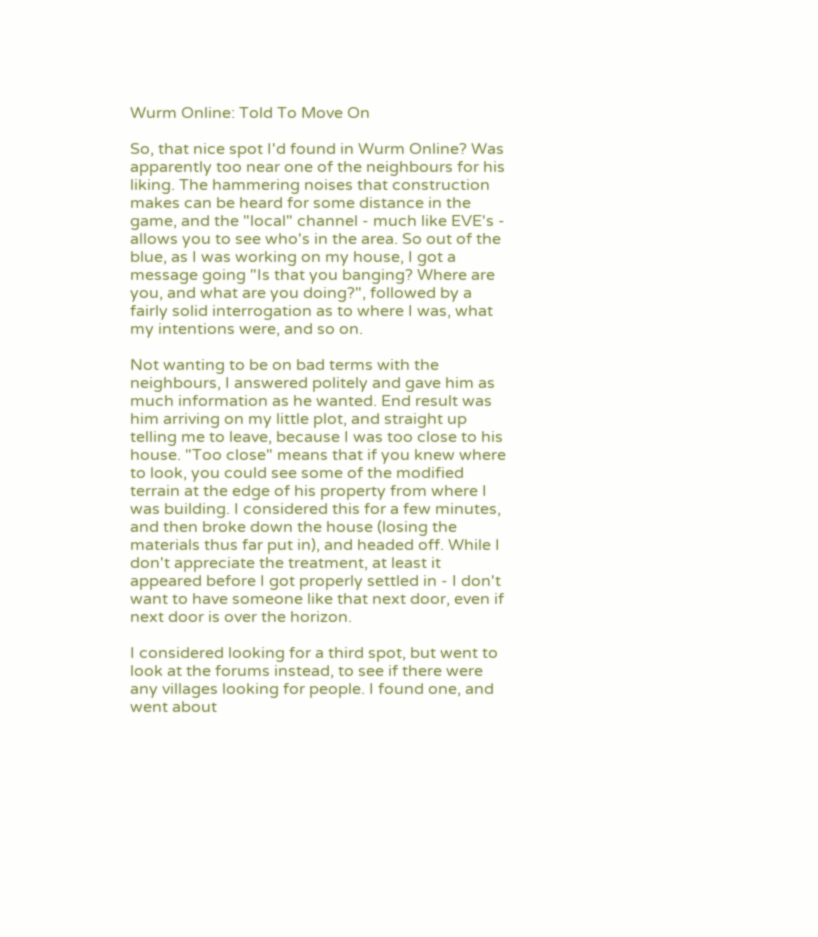Wurm Online: Told To Move On

So, that nice spot I'd found in Wurm Online? Was apparently too near one of the neighbours for his liking. The hammering noises that construction makes can be heard for some distance in the game, and the "local" channel - much like EVE's - allows you to see who's in the area. So out of the blue, as I was working on my house, I got a message going "Is that you banging? Where are you, and what are you doing?", followed by a fairly solid interrogation as to where I was, what my intentions were, and so on.

Not wanting to be on bad terms with the neighbours, I answered politely and gave him as much information as he wanted. End result was him arriving on my little plot, and straight up telling me to leave, because I was too close to his house. "Too close" means that if you knew where to look, you could see some of the modified terrain at the edge of his property from where I was building. I considered this for a few minutes, and then broke down the house (losing the materials thus far put in), and headed off. While I don't appreciate the treatment, at least it appeared before I got properly settled in - I don't want to have someone like that next door, even if next door is over the horizon.

I considered looking for a third spot, but went to look at the forums instead, to see if there were any villages looking for people. I found one, and went about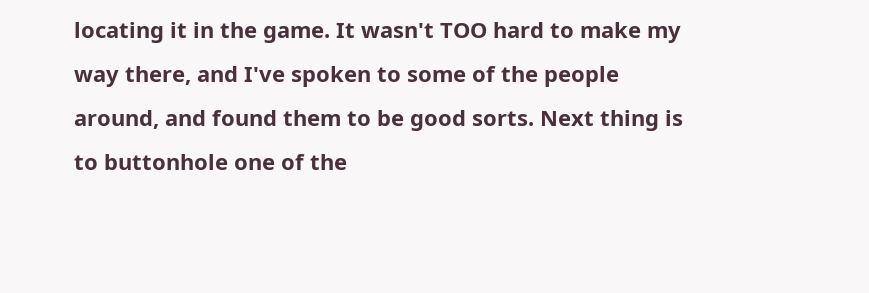locating it in the game. It wasn't TOO hard to make my way there, and I've spoken to some of the people around, and found them to be good sorts. Next thing is to buttonhole one of the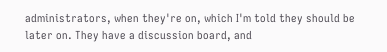administrators, when they're on, which I'm told they should be later on. They have a discussion board, and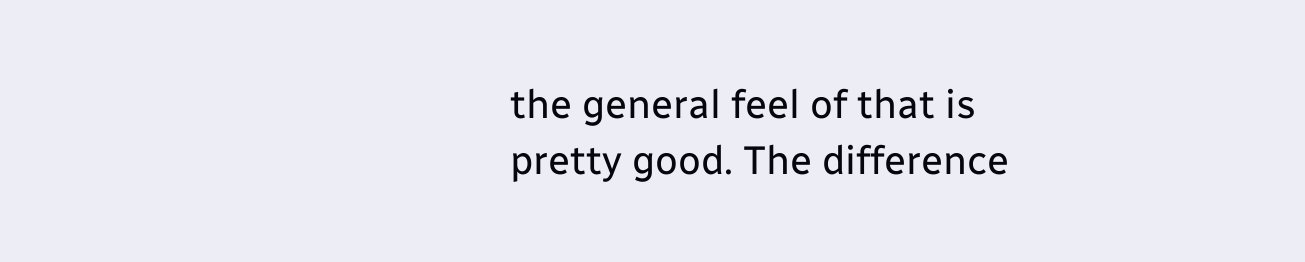the general feel of that is pretty good. The difference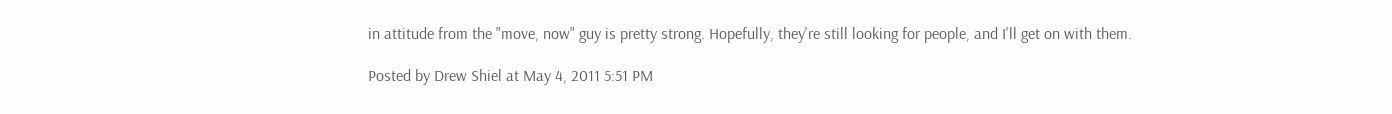in attitude from the "move, now" guy is pretty strong. Hopefully, they're still looking for people, and I'll get on with them.

Posted by Drew Shiel at May 4, 2011 5:51 PM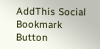AddThis Social Bookmark Button